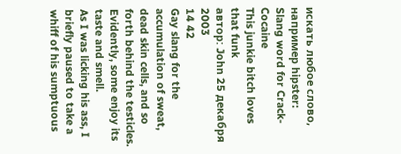искать любое слово, например hipster:
Slang word for Crack-Cocaine
This junkie bitch loves that funk
автор: John 25 декабря 2003
14 42
Gay slang for the accumulation of sweat, dead skin cells, and so forth behind the testicles. Evidently, some enjoy its taste and smell.
As I was licking his ass, I briefly paused to take a whiff of his sumptuous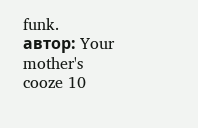funk.
автор: Your mother's cooze 10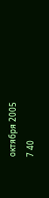октября 2005
7 40